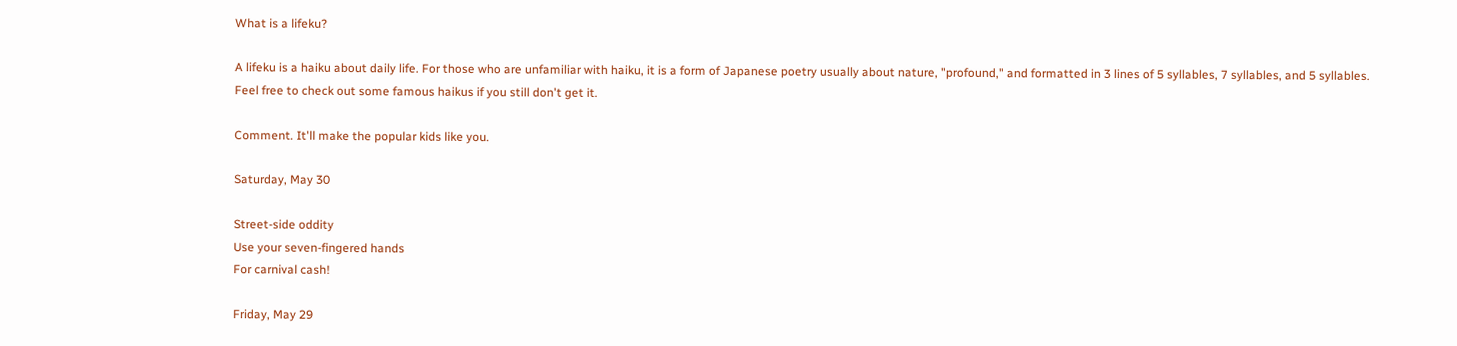What is a lifeku?

A lifeku is a haiku about daily life. For those who are unfamiliar with haiku, it is a form of Japanese poetry usually about nature, "profound," and formatted in 3 lines of 5 syllables, 7 syllables, and 5 syllables. Feel free to check out some famous haikus if you still don't get it.

Comment. It'll make the popular kids like you.

Saturday, May 30

Street-side oddity
Use your seven-fingered hands
For carnival cash!

Friday, May 29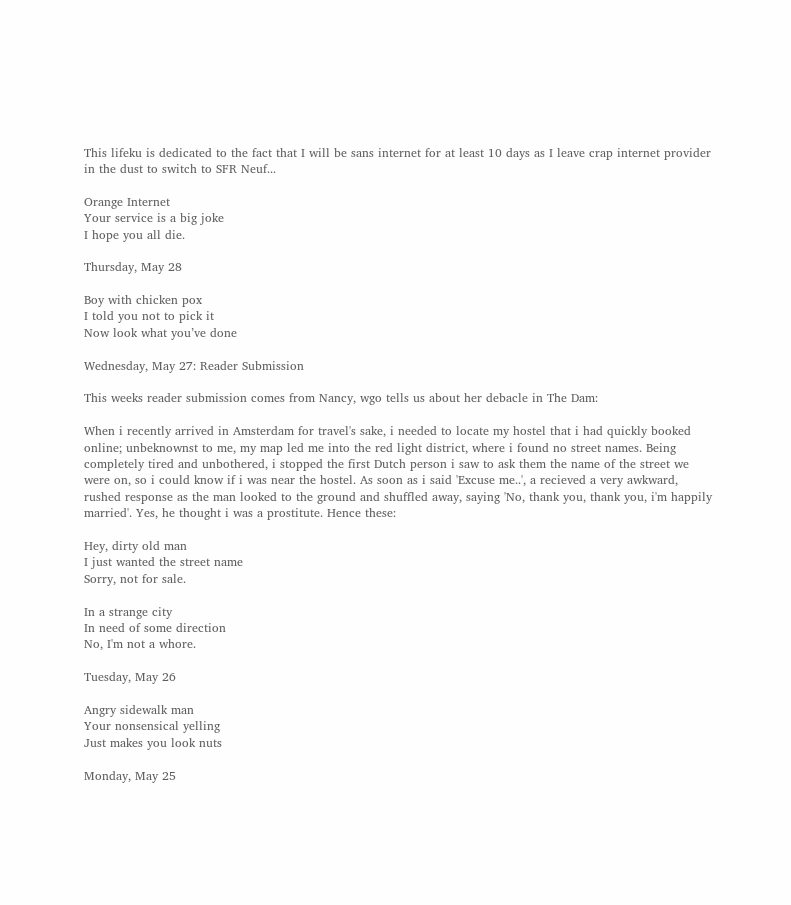This lifeku is dedicated to the fact that I will be sans internet for at least 10 days as I leave crap internet provider in the dust to switch to SFR Neuf...

Orange Internet
Your service is a big joke
I hope you all die.

Thursday, May 28

Boy with chicken pox
I told you not to pick it
Now look what you’ve done

Wednesday, May 27: Reader Submission

This weeks reader submission comes from Nancy, wgo tells us about her debacle in The Dam:

When i recently arrived in Amsterdam for travel's sake, i needed to locate my hostel that i had quickly booked online; unbeknownst to me, my map led me into the red light district, where i found no street names. Being completely tired and unbothered, i stopped the first Dutch person i saw to ask them the name of the street we were on, so i could know if i was near the hostel. As soon as i said 'Excuse me..', a recieved a very awkward, rushed response as the man looked to the ground and shuffled away, saying 'No, thank you, thank you, i'm happily married'. Yes, he thought i was a prostitute. Hence these:

Hey, dirty old man
I just wanted the street name
Sorry, not for sale.

In a strange city
In need of some direction
No, I'm not a whore.

Tuesday, May 26

Angry sidewalk man
Your nonsensical yelling
Just makes you look nuts

Monday, May 25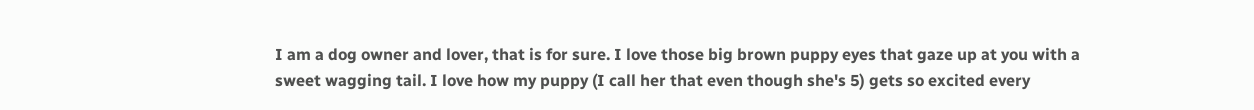I am a dog owner and lover, that is for sure. I love those big brown puppy eyes that gaze up at you with a sweet wagging tail. I love how my puppy (I call her that even though she's 5) gets so excited every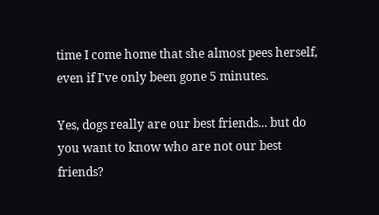time I come home that she almost pees herself, even if I've only been gone 5 minutes.

Yes, dogs really are our best friends... but do you want to know who are not our best friends?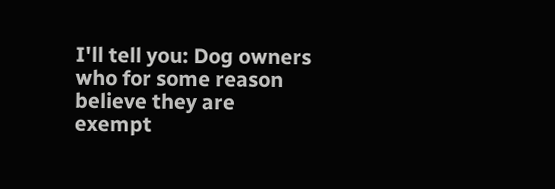I'll tell you: Dog owners who for some reason believe they are exempt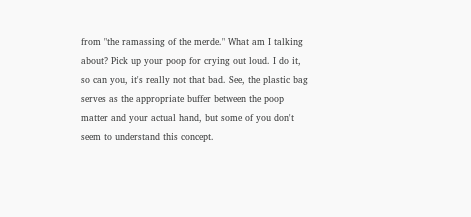from "the ramassing of the merde." What am I talking about? Pick up your poop for crying out loud. I do it, so can you, it's really not that bad. See, the plastic bag serves as the appropriate buffer between the poop matter and your actual hand, but some of you don't seem to understand this concept.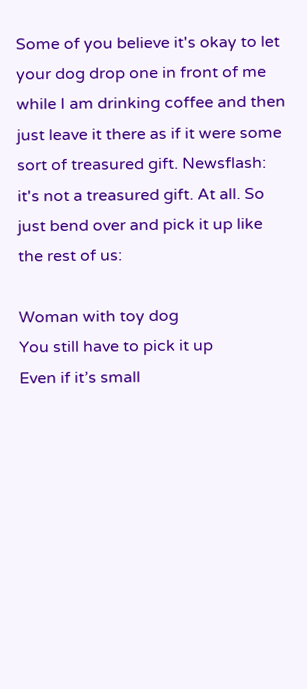Some of you believe it's okay to let your dog drop one in front of me while I am drinking coffee and then just leave it there as if it were some sort of treasured gift. Newsflash: it's not a treasured gift. At all. So just bend over and pick it up like the rest of us:

Woman with toy dog
You still have to pick it up
Even if it’s small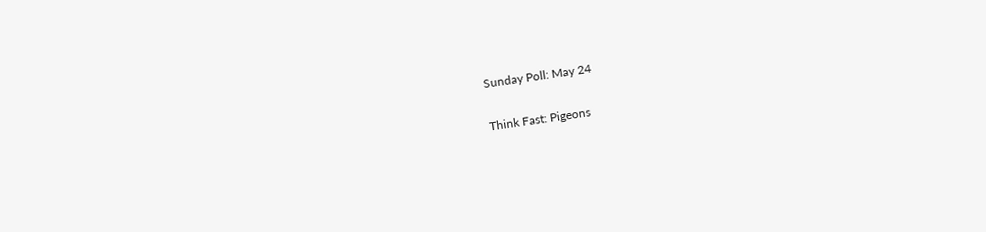Sunday Poll: May 24

Think Fast: Pigeons